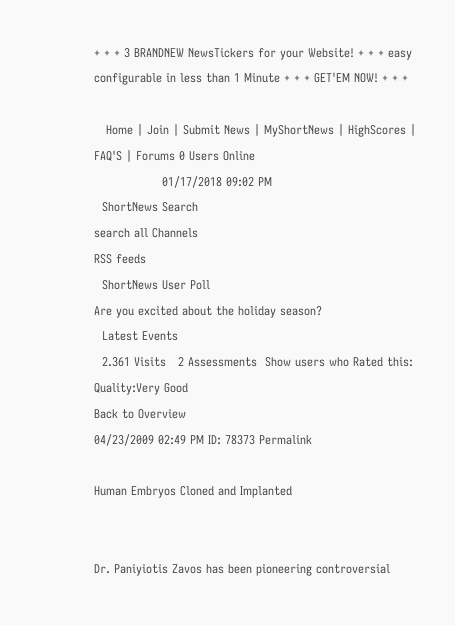+ + + 3 BRANDNEW NewsTickers for your Website! + + + easy configurable in less than 1 Minute + + + GET'EM NOW! + + +

   Home | Join | Submit News | MyShortNews | HighScores | FAQ'S | Forums 0 Users Online
                 01/17/2018 09:02 PM
  ShortNews Search
search all Channels
RSS feeds
  ShortNews User Poll
Are you excited about the holiday season?
  Latest Events
  2.361 Visits   2 Assessments  Show users who Rated this:
Quality:Very Good
Back to Overview
04/23/2009 02:49 PM ID: 78373 Permalink

Human Embryos Cloned and Implanted


Dr. Paniyiotis Zavos has been pioneering controversial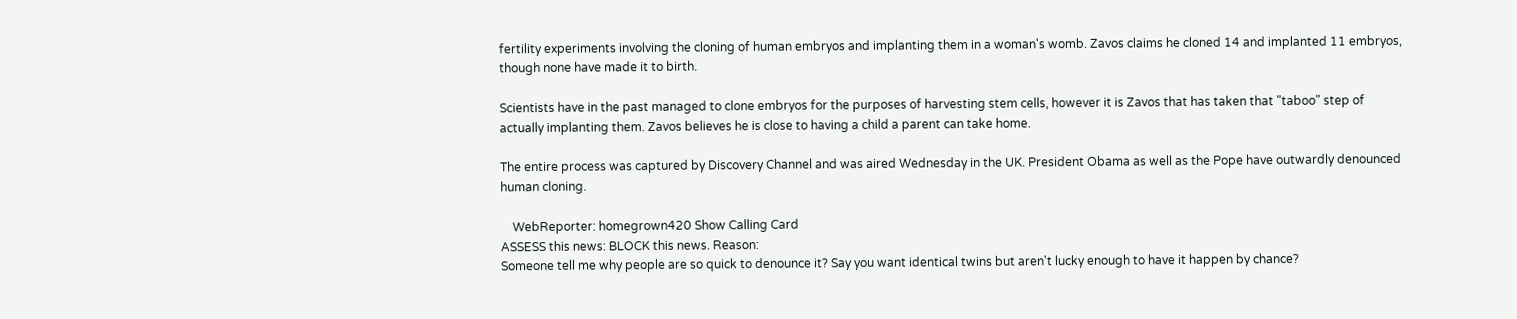fertility experiments involving the cloning of human embryos and implanting them in a woman's womb. Zavos claims he cloned 14 and implanted 11 embryos, though none have made it to birth.

Scientists have in the past managed to clone embryos for the purposes of harvesting stem cells, however it is Zavos that has taken that "taboo" step of actually implanting them. Zavos believes he is close to having a child a parent can take home.

The entire process was captured by Discovery Channel and was aired Wednesday in the UK. President Obama as well as the Pope have outwardly denounced human cloning.

    WebReporter: homegrown420 Show Calling Card
ASSESS this news: BLOCK this news. Reason:
Someone tell me why people are so quick to denounce it? Say you want identical twins but aren't lucky enough to have it happen by chance?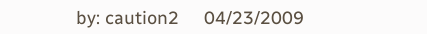by: caution2     04/23/2009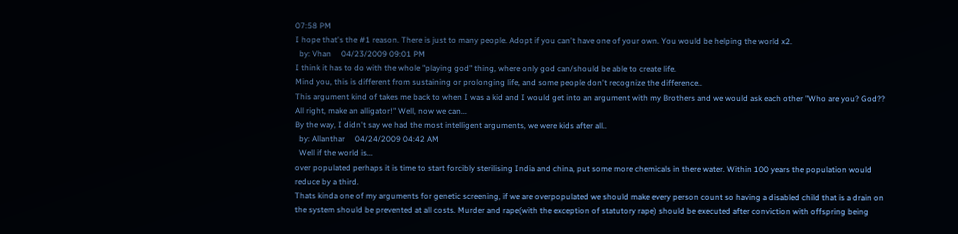07:58 PM
I hope that's the #1 reason. There is just to many people. Adopt if you can't have one of your own. You would be helping the world x2.
  by: Vhan     04/23/2009 09:01 PM
I think it has to do with the whole "playing god" thing, where only god can/should be able to create life.
Mind you, this is different from sustaining or prolonging life, and some people don't recognize the difference..
This argument kind of takes me back to when I was a kid and I would get into an argument with my Brothers and we would ask each other "Who are you? God?? All right, make an alligator!" Well, now we can...
By the way, I didn't say we had the most intelligent arguments, we were kids after all..
  by: Allanthar     04/24/2009 04:42 AM
  Well if the world is...
over populated perhaps it is time to start forcibly sterilising India and china, put some more chemicals in there water. Within 100 years the population would reduce by a third.
Thats kinda one of my arguments for genetic screening, if we are overpopulated we should make every person count so having a disabled child that is a drain on the system should be prevented at all costs. Murder and rape(with the exception of statutory rape) should be executed after conviction with offspring being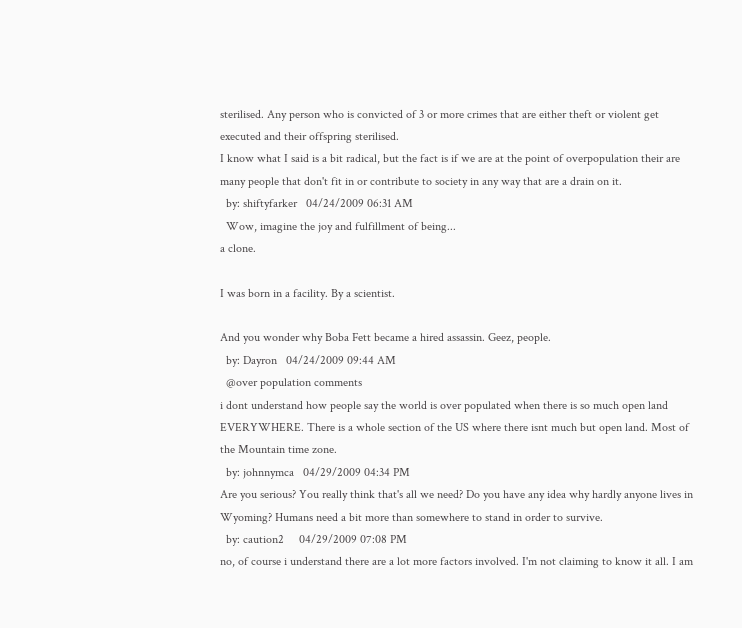sterilised. Any person who is convicted of 3 or more crimes that are either theft or violent get executed and their offspring sterilised.
I know what I said is a bit radical, but the fact is if we are at the point of overpopulation their are many people that don't fit in or contribute to society in any way that are a drain on it.
  by: shiftyfarker   04/24/2009 06:31 AM
  Wow, imagine the joy and fulfillment of being...
a clone.

I was born in a facility. By a scientist.

And you wonder why Boba Fett became a hired assassin. Geez, people.
  by: Dayron   04/24/2009 09:44 AM
  @over population comments
i dont understand how people say the world is over populated when there is so much open land EVERYWHERE. There is a whole section of the US where there isnt much but open land. Most of the Mountain time zone.
  by: johnnymca   04/29/2009 04:34 PM
Are you serious? You really think that's all we need? Do you have any idea why hardly anyone lives in Wyoming? Humans need a bit more than somewhere to stand in order to survive.
  by: caution2     04/29/2009 07:08 PM
no, of course i understand there are a lot more factors involved. I'm not claiming to know it all. I am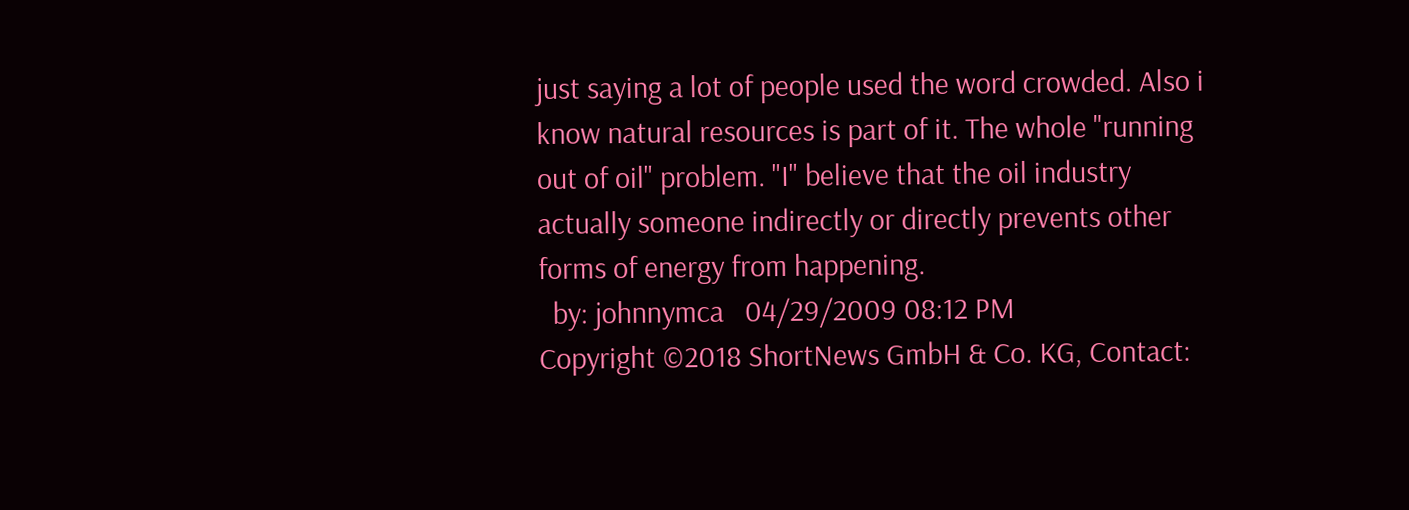just saying a lot of people used the word crowded. Also i know natural resources is part of it. The whole "running out of oil" problem. "I" believe that the oil industry actually someone indirectly or directly prevents other forms of energy from happening.
  by: johnnymca   04/29/2009 08:12 PM
Copyright ©2018 ShortNews GmbH & Co. KG, Contact: